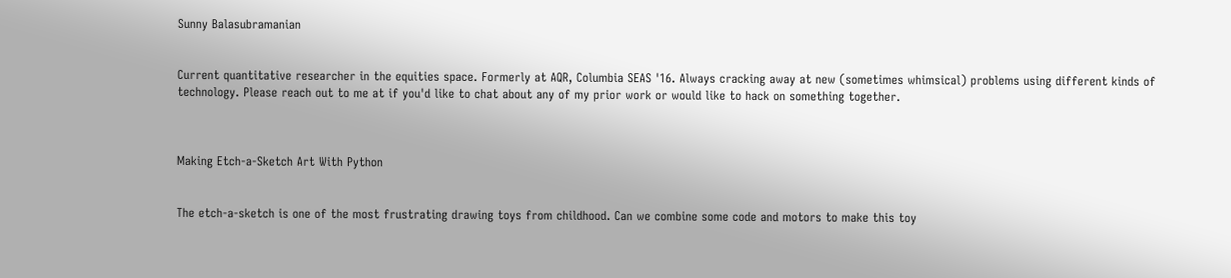Sunny Balasubramanian


Current quantitative researcher in the equities space. Formerly at AQR, Columbia SEAS '16. Always cracking away at new (sometimes whimsical) problems using different kinds of technology. Please reach out to me at if you'd like to chat about any of my prior work or would like to hack on something together.



Making Etch-a-Sketch Art With Python


The etch-a-sketch is one of the most frustrating drawing toys from childhood. Can we combine some code and motors to make this toy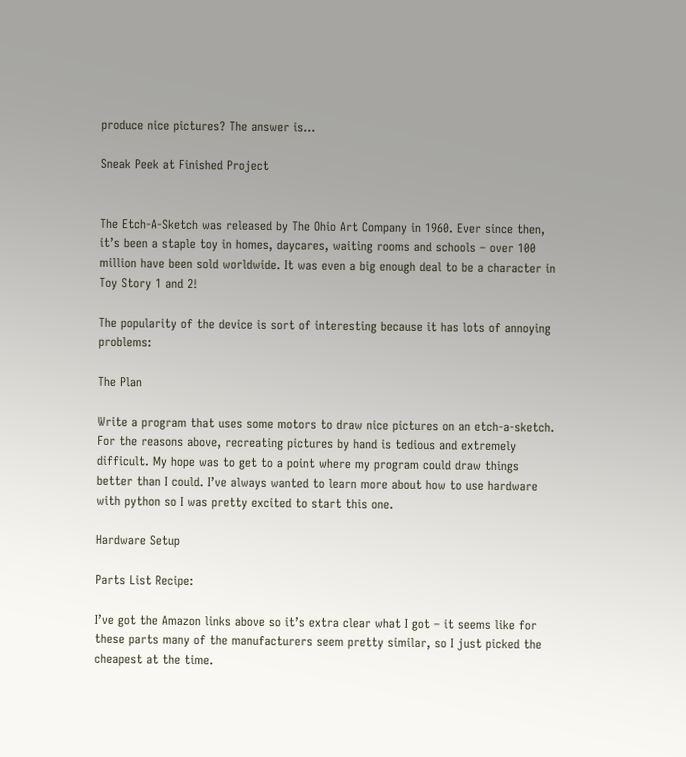produce nice pictures? The answer is…

Sneak Peek at Finished Project


The Etch-A-Sketch was released by The Ohio Art Company in 1960. Ever since then, it’s been a staple toy in homes, daycares, waiting rooms and schools – over 100 million have been sold worldwide. It was even a big enough deal to be a character in Toy Story 1 and 2!

The popularity of the device is sort of interesting because it has lots of annoying problems:

The Plan

Write a program that uses some motors to draw nice pictures on an etch-a-sketch. For the reasons above, recreating pictures by hand is tedious and extremely difficult. My hope was to get to a point where my program could draw things better than I could. I’ve always wanted to learn more about how to use hardware with python so I was pretty excited to start this one.

Hardware Setup

Parts List Recipe:

I’ve got the Amazon links above so it’s extra clear what I got – it seems like for these parts many of the manufacturers seem pretty similar, so I just picked the cheapest at the time.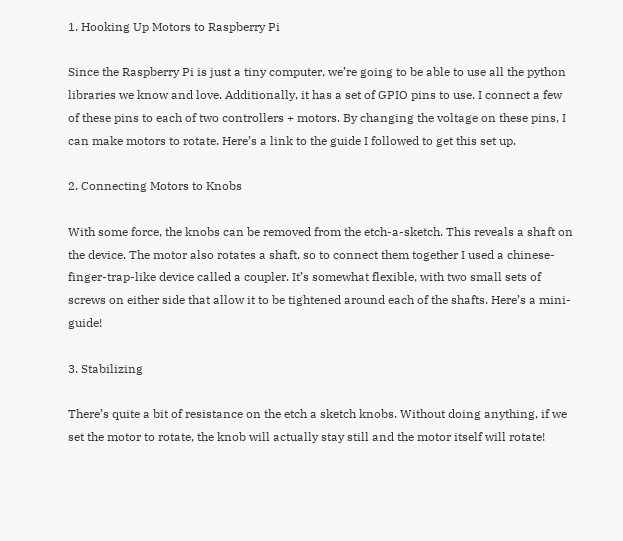1. Hooking Up Motors to Raspberry Pi

Since the Raspberry Pi is just a tiny computer, we’re going to be able to use all the python libraries we know and love. Additionally, it has a set of GPIO pins to use. I connect a few of these pins to each of two controllers + motors. By changing the voltage on these pins, I can make motors to rotate. Here’s a link to the guide I followed to get this set up.

2. Connecting Motors to Knobs

With some force, the knobs can be removed from the etch-a-sketch. This reveals a shaft on the device. The motor also rotates a shaft, so to connect them together I used a chinese-finger-trap-like device called a coupler. It’s somewhat flexible, with two small sets of screws on either side that allow it to be tightened around each of the shafts. Here’s a mini-guide!

3. Stabilizing

There’s quite a bit of resistance on the etch a sketch knobs. Without doing anything, if we set the motor to rotate, the knob will actually stay still and the motor itself will rotate!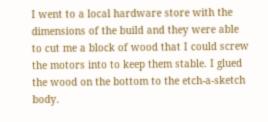I went to a local hardware store with the dimensions of the build and they were able to cut me a block of wood that I could screw the motors into to keep them stable. I glued the wood on the bottom to the etch-a-sketch body.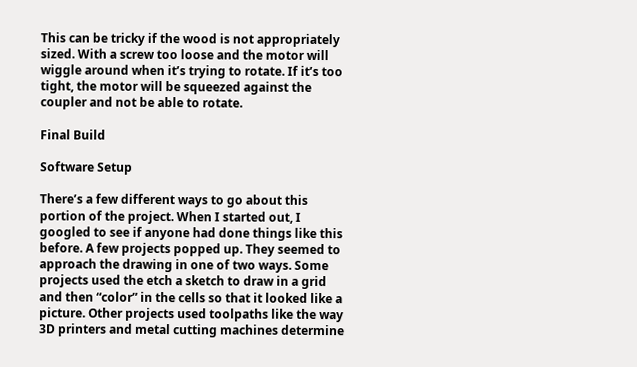This can be tricky if the wood is not appropriately sized. With a screw too loose and the motor will wiggle around when it’s trying to rotate. If it’s too tight, the motor will be squeezed against the coupler and not be able to rotate.

Final Build

Software Setup

There’s a few different ways to go about this portion of the project. When I started out, I googled to see if anyone had done things like this before. A few projects popped up. They seemed to approach the drawing in one of two ways. Some projects used the etch a sketch to draw in a grid and then “color” in the cells so that it looked like a picture. Other projects used toolpaths like the way 3D printers and metal cutting machines determine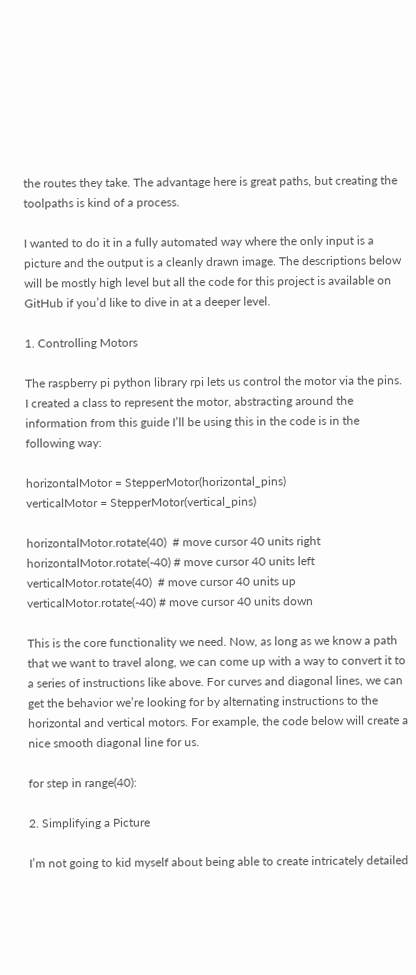the routes they take. The advantage here is great paths, but creating the toolpaths is kind of a process.

I wanted to do it in a fully automated way where the only input is a picture and the output is a cleanly drawn image. The descriptions below will be mostly high level but all the code for this project is available on GitHub if you’d like to dive in at a deeper level.

1. Controlling Motors

The raspberry pi python library rpi lets us control the motor via the pins. I created a class to represent the motor, abstracting around the information from this guide I’ll be using this in the code is in the following way:

horizontalMotor = StepperMotor(horizontal_pins)
verticalMotor = StepperMotor(vertical_pins)

horizontalMotor.rotate(40)  # move cursor 40 units right
horizontalMotor.rotate(-40) # move cursor 40 units left
verticalMotor.rotate(40)  # move cursor 40 units up
verticalMotor.rotate(-40) # move cursor 40 units down

This is the core functionality we need. Now, as long as we know a path that we want to travel along, we can come up with a way to convert it to a series of instructions like above. For curves and diagonal lines, we can get the behavior we’re looking for by alternating instructions to the horizontal and vertical motors. For example, the code below will create a nice smooth diagonal line for us.

for step in range(40):

2. Simplifying a Picture

I’m not going to kid myself about being able to create intricately detailed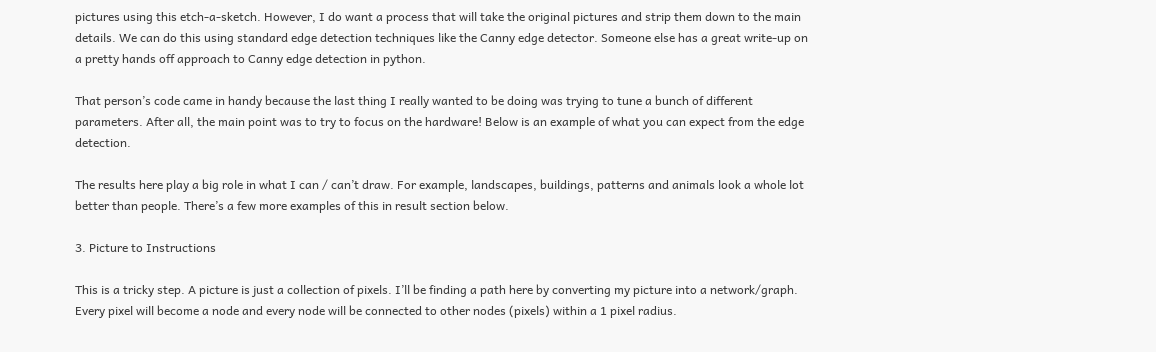pictures using this etch-a-sketch. However, I do want a process that will take the original pictures and strip them down to the main details. We can do this using standard edge detection techniques like the Canny edge detector. Someone else has a great write-up on a pretty hands off approach to Canny edge detection in python.

That person’s code came in handy because the last thing I really wanted to be doing was trying to tune a bunch of different parameters. After all, the main point was to try to focus on the hardware! Below is an example of what you can expect from the edge detection.

The results here play a big role in what I can / can’t draw. For example, landscapes, buildings, patterns and animals look a whole lot better than people. There’s a few more examples of this in result section below.

3. Picture to Instructions

This is a tricky step. A picture is just a collection of pixels. I’ll be finding a path here by converting my picture into a network/graph. Every pixel will become a node and every node will be connected to other nodes (pixels) within a 1 pixel radius.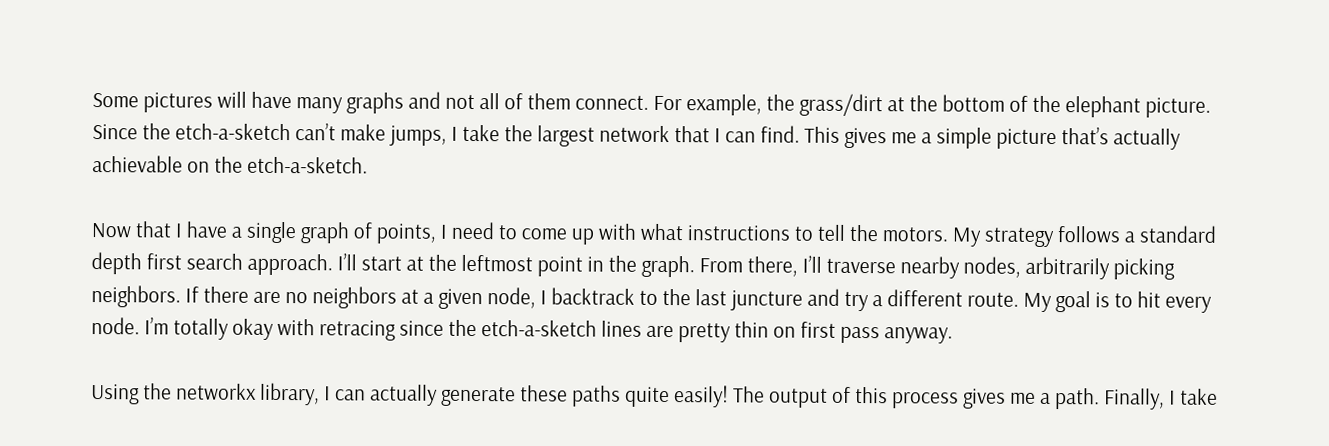Some pictures will have many graphs and not all of them connect. For example, the grass/dirt at the bottom of the elephant picture. Since the etch-a-sketch can’t make jumps, I take the largest network that I can find. This gives me a simple picture that’s actually achievable on the etch-a-sketch.

Now that I have a single graph of points, I need to come up with what instructions to tell the motors. My strategy follows a standard depth first search approach. I’ll start at the leftmost point in the graph. From there, I’ll traverse nearby nodes, arbitrarily picking neighbors. If there are no neighbors at a given node, I backtrack to the last juncture and try a different route. My goal is to hit every node. I’m totally okay with retracing since the etch-a-sketch lines are pretty thin on first pass anyway.

Using the networkx library, I can actually generate these paths quite easily! The output of this process gives me a path. Finally, I take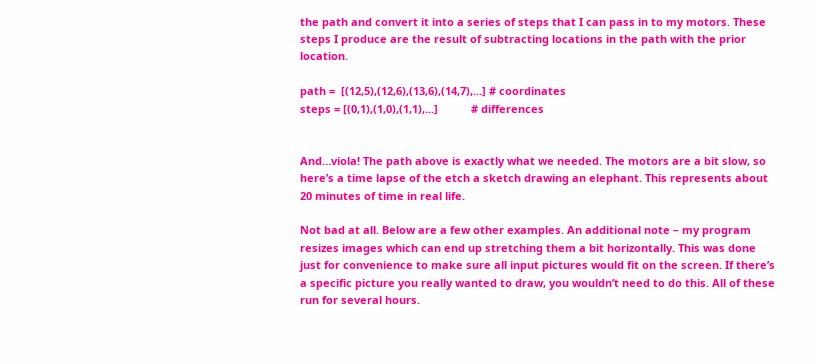the path and convert it into a series of steps that I can pass in to my motors. These steps I produce are the result of subtracting locations in the path with the prior location.

path =  [(12,5),(12,6),(13,6),(14,7),...] # coordinates
steps = [(0,1),(1,0),(1,1),...]           # differences


And…viola! The path above is exactly what we needed. The motors are a bit slow, so here’s a time lapse of the etch a sketch drawing an elephant. This represents about 20 minutes of time in real life.

Not bad at all. Below are a few other examples. An additional note – my program resizes images which can end up stretching them a bit horizontally. This was done just for convenience to make sure all input pictures would fit on the screen. If there’s a specific picture you really wanted to draw, you wouldn’t need to do this. All of these run for several hours.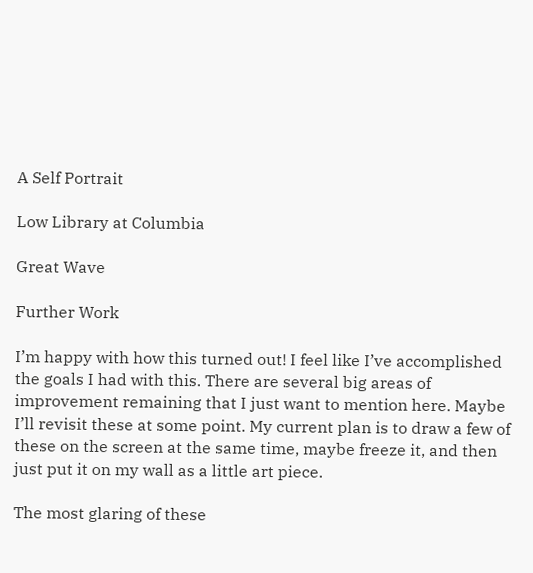A Self Portrait

Low Library at Columbia

Great Wave

Further Work

I’m happy with how this turned out! I feel like I’ve accomplished the goals I had with this. There are several big areas of improvement remaining that I just want to mention here. Maybe I’ll revisit these at some point. My current plan is to draw a few of these on the screen at the same time, maybe freeze it, and then just put it on my wall as a little art piece.

The most glaring of these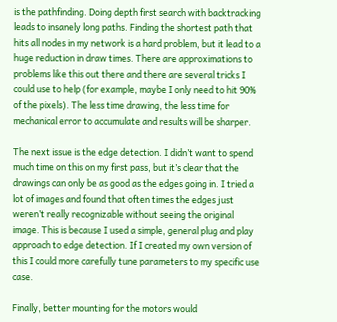is the pathfinding. Doing depth first search with backtracking leads to insanely long paths. Finding the shortest path that hits all nodes in my network is a hard problem, but it lead to a huge reduction in draw times. There are approximations to problems like this out there and there are several tricks I could use to help (for example, maybe I only need to hit 90% of the pixels). The less time drawing, the less time for mechanical error to accumulate and results will be sharper.

The next issue is the edge detection. I didn’t want to spend much time on this on my first pass, but it’s clear that the drawings can only be as good as the edges going in. I tried a lot of images and found that often times the edges just weren’t really recognizable without seeing the original image. This is because I used a simple, general plug and play approach to edge detection. If I created my own version of this I could more carefully tune parameters to my specific use case.

Finally, better mounting for the motors would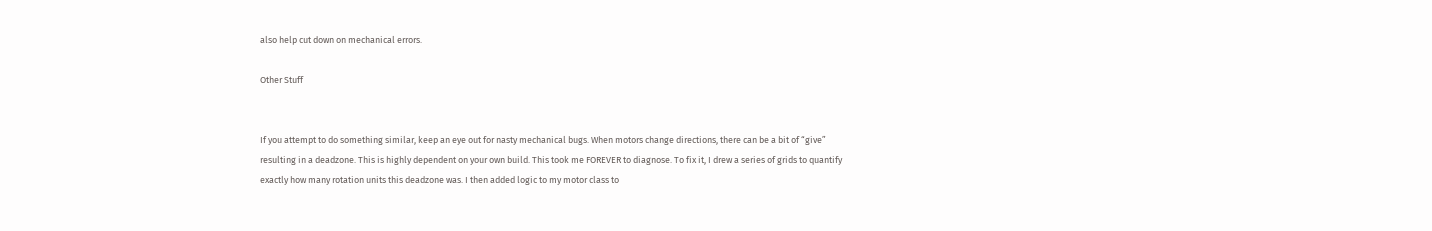also help cut down on mechanical errors.

Other Stuff


If you attempt to do something similar, keep an eye out for nasty mechanical bugs. When motors change directions, there can be a bit of “give” resulting in a deadzone. This is highly dependent on your own build. This took me FOREVER to diagnose. To fix it, I drew a series of grids to quantify exactly how many rotation units this deadzone was. I then added logic to my motor class to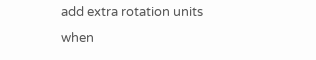add extra rotation units when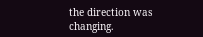the direction was changing.